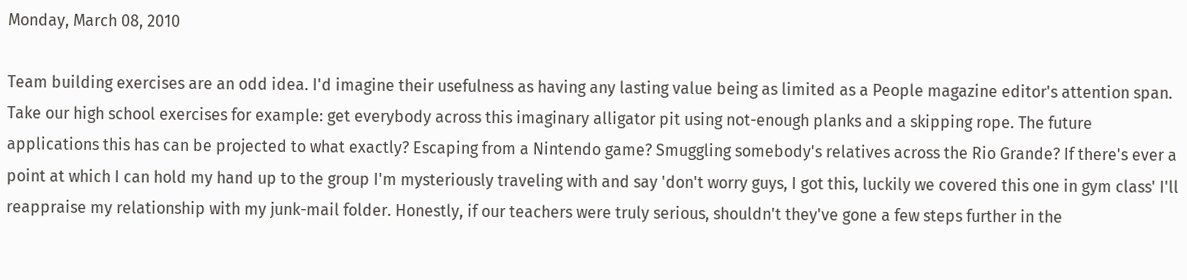Monday, March 08, 2010

Team building exercises are an odd idea. I'd imagine their usefulness as having any lasting value being as limited as a People magazine editor's attention span. Take our high school exercises for example: get everybody across this imaginary alligator pit using not-enough planks and a skipping rope. The future applications this has can be projected to what exactly? Escaping from a Nintendo game? Smuggling somebody's relatives across the Rio Grande? If there's ever a point at which I can hold my hand up to the group I'm mysteriously traveling with and say 'don't worry guys, I got this, luckily we covered this one in gym class' I'll reappraise my relationship with my junk-mail folder. Honestly, if our teachers were truly serious, shouldn't they've gone a few steps further in the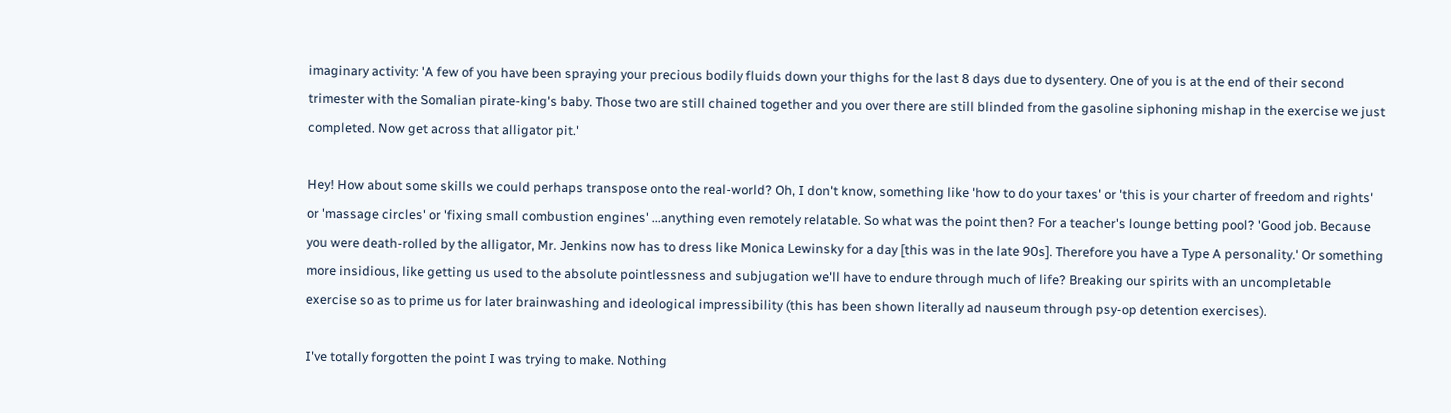imaginary activity: 'A few of you have been spraying your precious bodily fluids down your thighs for the last 8 days due to dysentery. One of you is at the end of their second trimester with the Somalian pirate-king's baby. Those two are still chained together and you over there are still blinded from the gasoline siphoning mishap in the exercise we just completed. Now get across that alligator pit.'

Hey! How about some skills we could perhaps transpose onto the real-world? Oh, I don't know, something like 'how to do your taxes' or 'this is your charter of freedom and rights' or 'massage circles' or 'fixing small combustion engines' ...anything even remotely relatable. So what was the point then? For a teacher's lounge betting pool? 'Good job. Because you were death-rolled by the alligator, Mr. Jenkins now has to dress like Monica Lewinsky for a day [this was in the late 90s]. Therefore you have a Type A personality.' Or something more insidious, like getting us used to the absolute pointlessness and subjugation we'll have to endure through much of life? Breaking our spirits with an uncompletable exercise so as to prime us for later brainwashing and ideological impressibility (this has been shown literally ad nauseum through psy-op detention exercises).

I've totally forgotten the point I was trying to make. Nothing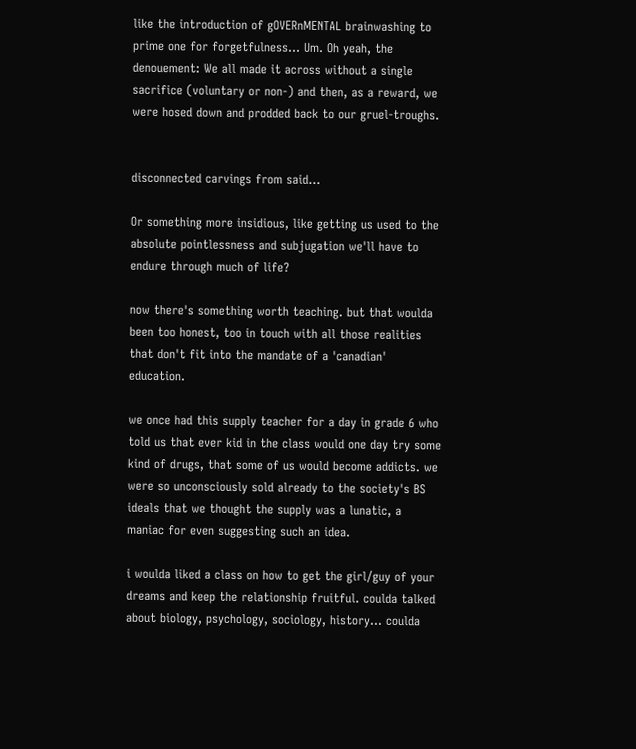like the introduction of gOVERnMENTAL brainwashing to prime one for forgetfulness... Um. Oh yeah, the denouement: We all made it across without a single sacrifice (voluntary or non-) and then, as a reward, we were hosed down and prodded back to our gruel-troughs.


disconnected carvings from said...

Or something more insidious, like getting us used to the absolute pointlessness and subjugation we'll have to endure through much of life?

now there's something worth teaching. but that woulda been too honest, too in touch with all those realities that don't fit into the mandate of a 'canadian' education.

we once had this supply teacher for a day in grade 6 who told us that ever kid in the class would one day try some kind of drugs, that some of us would become addicts. we were so unconsciously sold already to the society's BS ideals that we thought the supply was a lunatic, a maniac for even suggesting such an idea.

i woulda liked a class on how to get the girl/guy of your dreams and keep the relationship fruitful. coulda talked about biology, psychology, sociology, history... coulda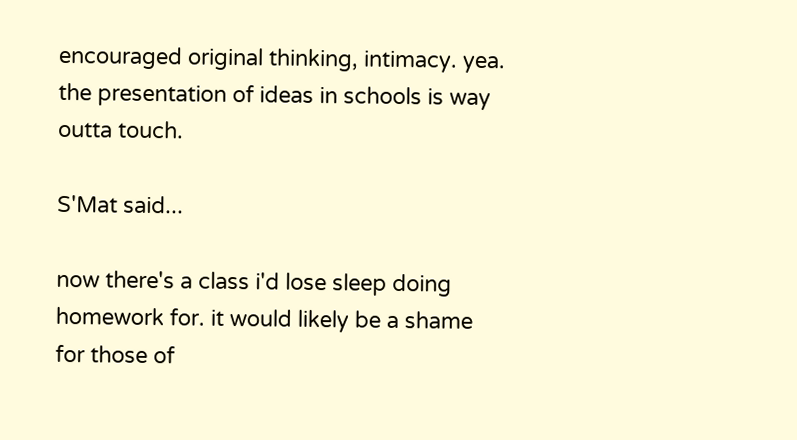encouraged original thinking, intimacy. yea. the presentation of ideas in schools is way outta touch.

S'Mat said...

now there's a class i'd lose sleep doing homework for. it would likely be a shame for those of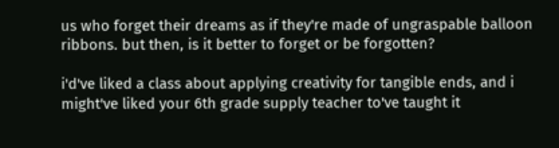us who forget their dreams as if they're made of ungraspable balloon ribbons. but then, is it better to forget or be forgotten?

i'd've liked a class about applying creativity for tangible ends, and i might've liked your 6th grade supply teacher to've taught it